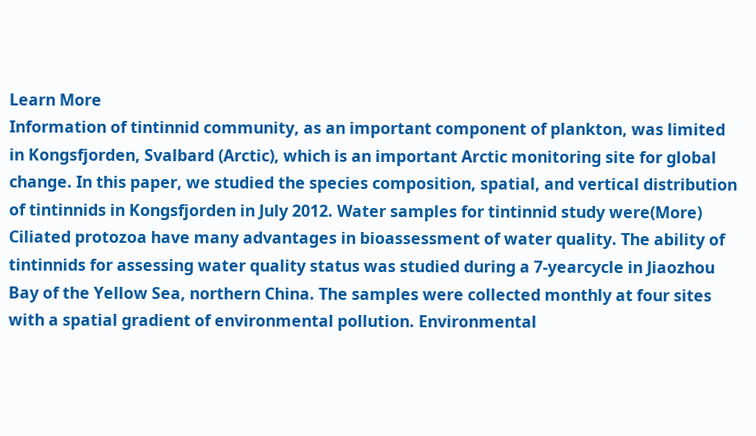Learn More
Information of tintinnid community, as an important component of plankton, was limited in Kongsfjorden, Svalbard (Arctic), which is an important Arctic monitoring site for global change. In this paper, we studied the species composition, spatial, and vertical distribution of tintinnids in Kongsfjorden in July 2012. Water samples for tintinnid study were(More)
Ciliated protozoa have many advantages in bioassessment of water quality. The ability of tintinnids for assessing water quality status was studied during a 7-yearcycle in Jiaozhou Bay of the Yellow Sea, northern China. The samples were collected monthly at four sites with a spatial gradient of environmental pollution. Environmental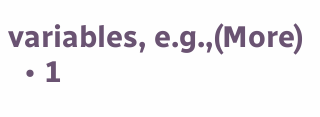variables, e.g.,(More)
  • 1